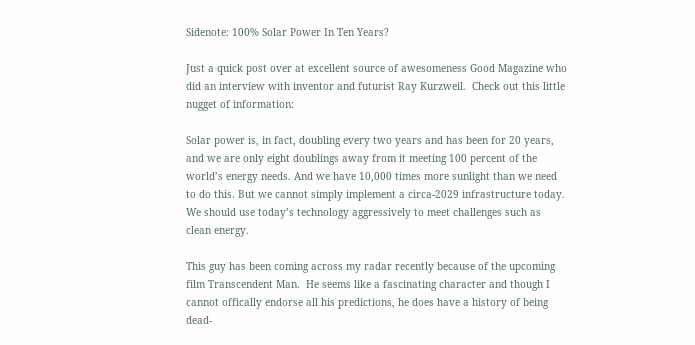Sidenote: 100% Solar Power In Ten Years?

Just a quick post over at excellent source of awesomeness Good Magazine who did an interview with inventor and futurist Ray Kurzweil.  Check out this little nugget of information:

Solar power is, in fact, doubling every two years and has been for 20 years, and we are only eight doublings away from it meeting 100 percent of the world’s energy needs. And we have 10,000 times more sunlight than we need to do this. But we cannot simply implement a circa-2029 infrastructure today. We should use today’s technology aggressively to meet challenges such as clean energy.

This guy has been coming across my radar recently because of the upcoming film Transcendent Man.  He seems like a fascinating character and though I cannot offically endorse all his predictions, he does have a history of being dead-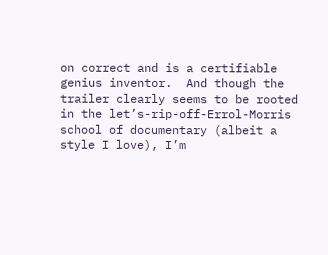on correct and is a certifiable genius inventor.  And though the trailer clearly seems to be rooted in the let’s-rip-off-Errol-Morris school of documentary (albeit a style I love), I’m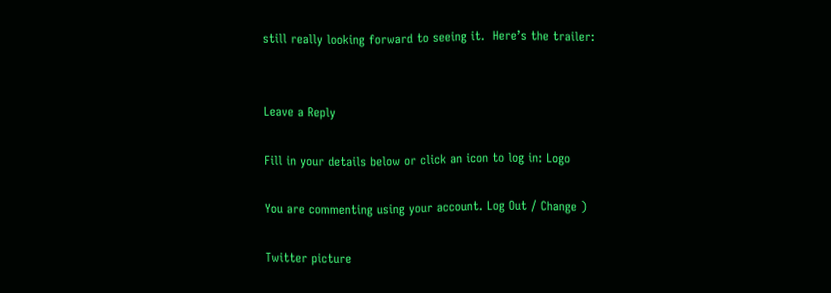still really looking forward to seeing it.  Here’s the trailer:


Leave a Reply

Fill in your details below or click an icon to log in: Logo

You are commenting using your account. Log Out / Change )

Twitter picture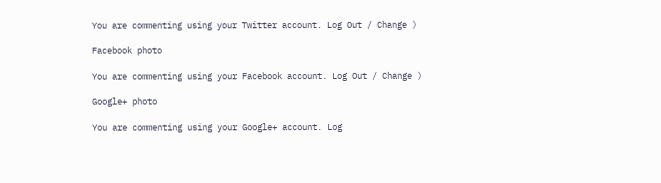You are commenting using your Twitter account. Log Out / Change )

Facebook photo

You are commenting using your Facebook account. Log Out / Change )

Google+ photo

You are commenting using your Google+ account. Log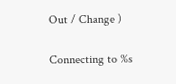Out / Change )

Connecting to %s